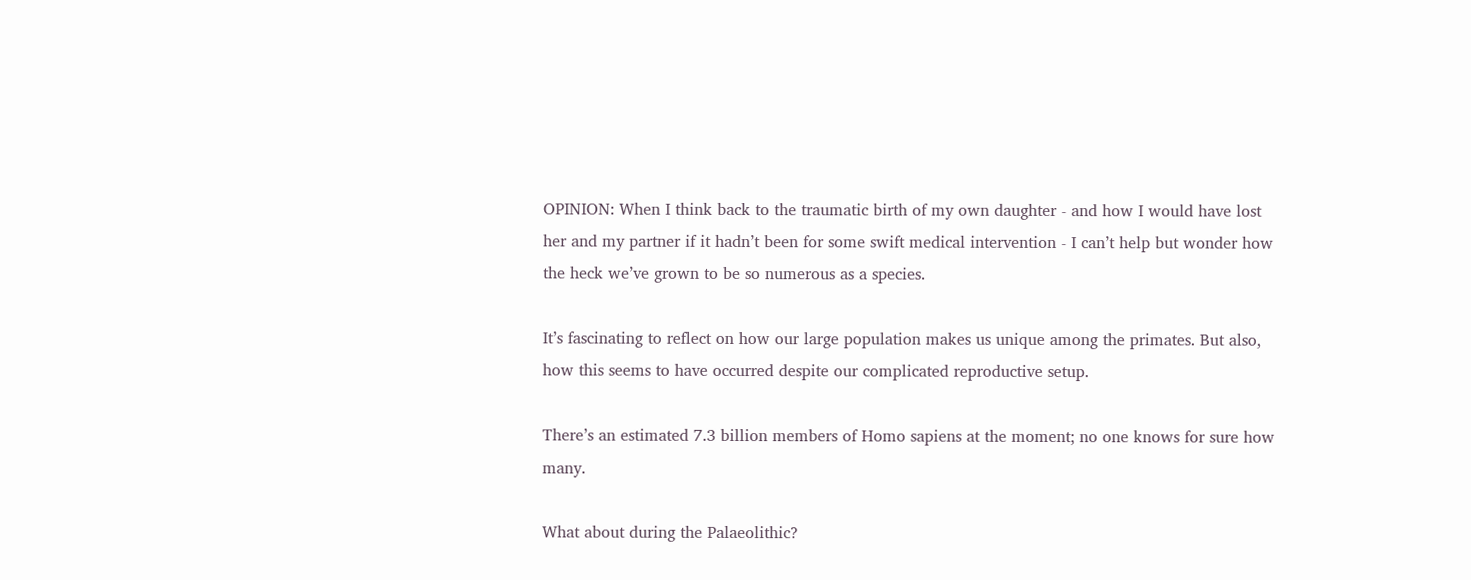OPINION: When I think back to the traumatic birth of my own daughter - and how I would have lost her and my partner if it hadn’t been for some swift medical intervention - I can’t help but wonder how the heck we’ve grown to be so numerous as a species.

It’s fascinating to reflect on how our large population makes us unique among the primates. But also, how this seems to have occurred despite our complicated reproductive setup.

There’s an estimated 7.3 billion members of Homo sapiens at the moment; no one knows for sure how many.

What about during the Palaeolithic?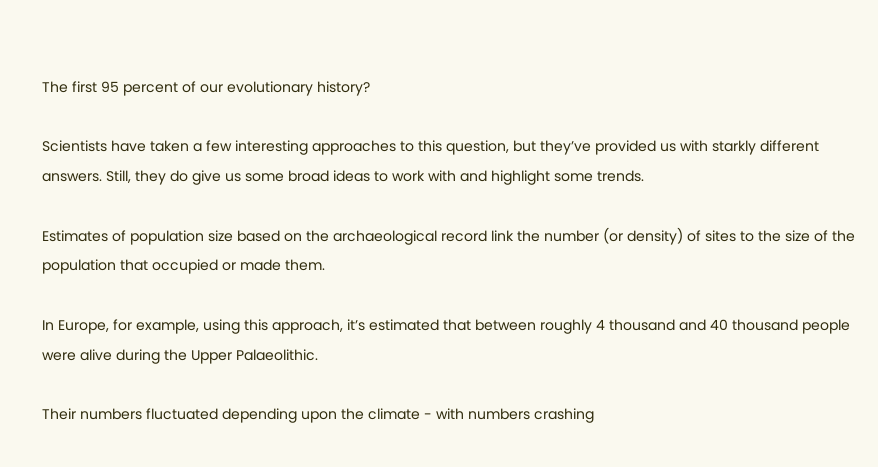The first 95 percent of our evolutionary history?

Scientists have taken a few interesting approaches to this question, but they’ve provided us with starkly different answers. Still, they do give us some broad ideas to work with and highlight some trends.

Estimates of population size based on the archaeological record link the number (or density) of sites to the size of the population that occupied or made them.

In Europe, for example, using this approach, it’s estimated that between roughly 4 thousand and 40 thousand people were alive during the Upper Palaeolithic.

Their numbers fluctuated depending upon the climate - with numbers crashing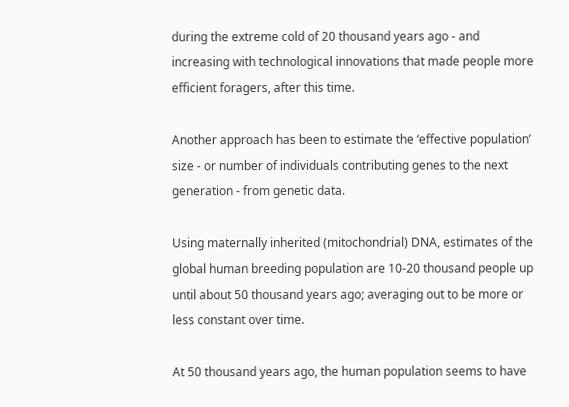during the extreme cold of 20 thousand years ago - and increasing with technological innovations that made people more efficient foragers, after this time.

Another approach has been to estimate the ‘effective population’ size - or number of individuals contributing genes to the next generation - from genetic data.

Using maternally inherited (mitochondrial) DNA, estimates of the global human breeding population are 10-20 thousand people up until about 50 thousand years ago; averaging out to be more or less constant over time.

At 50 thousand years ago, the human population seems to have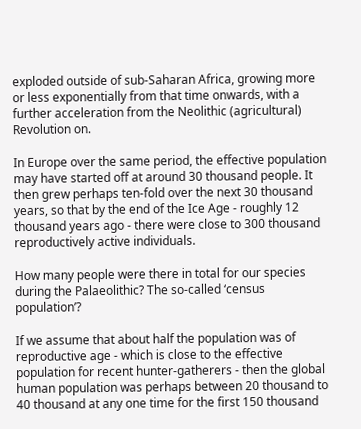exploded outside of sub-Saharan Africa, growing more or less exponentially from that time onwards, with a further acceleration from the Neolithic (agricultural) Revolution on.

In Europe over the same period, the effective population may have started off at around 30 thousand people. It then grew perhaps ten-fold over the next 30 thousand years, so that by the end of the Ice Age - roughly 12 thousand years ago - there were close to 300 thousand reproductively active individuals.

How many people were there in total for our species during the Palaeolithic? The so-called ‘census population’?

If we assume that about half the population was of reproductive age - which is close to the effective population for recent hunter-gatherers - then the global human population was perhaps between 20 thousand to 40 thousand at any one time for the first 150 thousand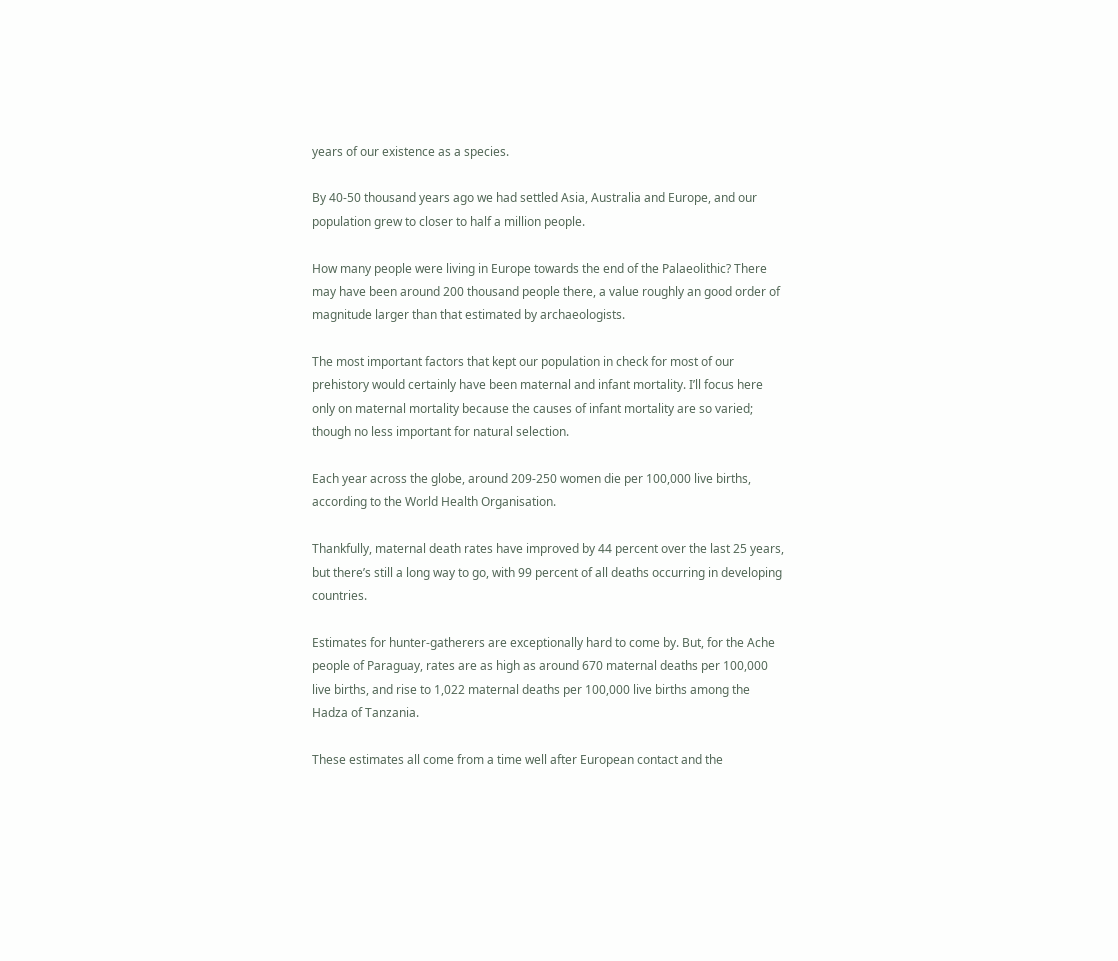years of our existence as a species.

By 40-50 thousand years ago we had settled Asia, Australia and Europe, and our population grew to closer to half a million people.

How many people were living in Europe towards the end of the Palaeolithic? There may have been around 200 thousand people there, a value roughly an good order of magnitude larger than that estimated by archaeologists.

The most important factors that kept our population in check for most of our prehistory would certainly have been maternal and infant mortality. I’ll focus here only on maternal mortality because the causes of infant mortality are so varied; though no less important for natural selection.

Each year across the globe, around 209-250 women die per 100,000 live births, according to the World Health Organisation.

Thankfully, maternal death rates have improved by 44 percent over the last 25 years, but there’s still a long way to go, with 99 percent of all deaths occurring in developing countries.

Estimates for hunter-gatherers are exceptionally hard to come by. But, for the Ache people of Paraguay, rates are as high as around 670 maternal deaths per 100,000 live births, and rise to 1,022 maternal deaths per 100,000 live births among the Hadza of Tanzania.

These estimates all come from a time well after European contact and the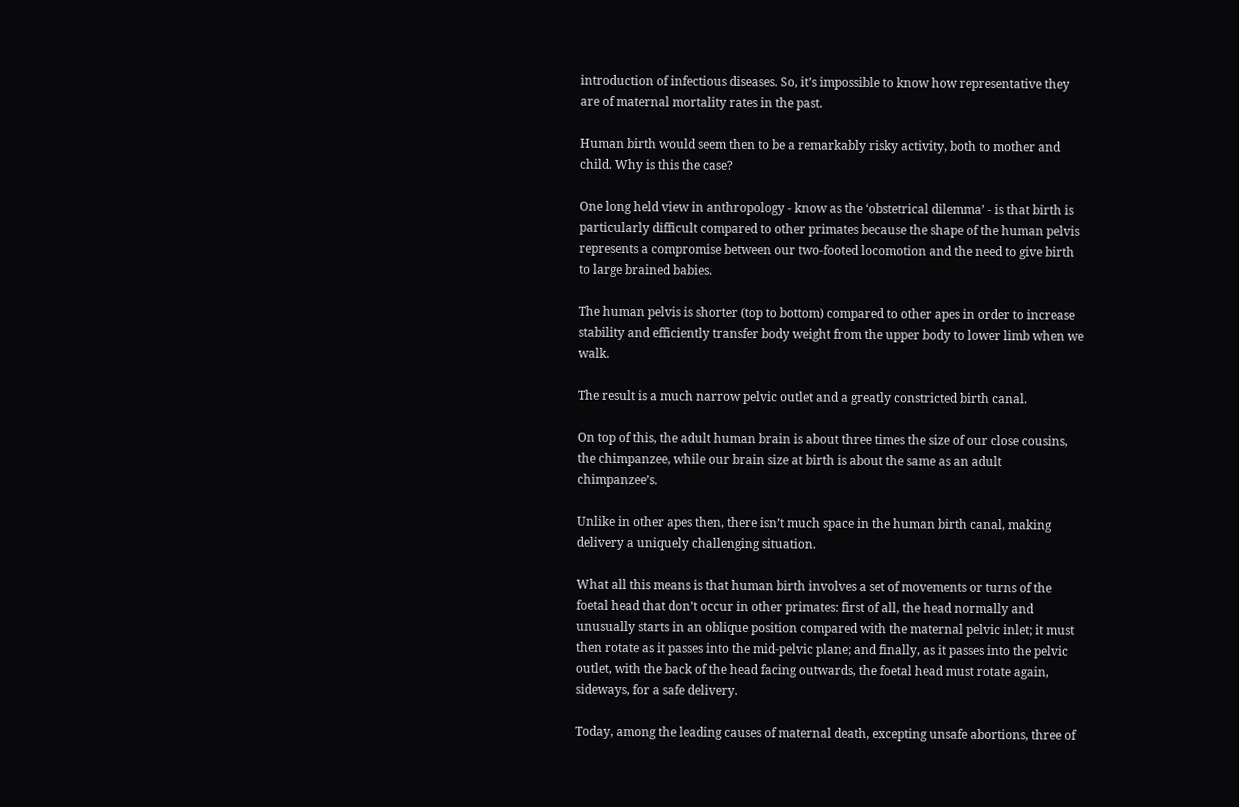introduction of infectious diseases. So, it’s impossible to know how representative they are of maternal mortality rates in the past.

Human birth would seem then to be a remarkably risky activity, both to mother and child. Why is this the case?

One long held view in anthropology - know as the ‘obstetrical dilemma’ - is that birth is particularly difficult compared to other primates because the shape of the human pelvis represents a compromise between our two-footed locomotion and the need to give birth to large brained babies.

The human pelvis is shorter (top to bottom) compared to other apes in order to increase stability and efficiently transfer body weight from the upper body to lower limb when we walk.

The result is a much narrow pelvic outlet and a greatly constricted birth canal.

On top of this, the adult human brain is about three times the size of our close cousins, the chimpanzee, while our brain size at birth is about the same as an adult chimpanzee’s.

Unlike in other apes then, there isn’t much space in the human birth canal, making delivery a uniquely challenging situation.

What all this means is that human birth involves a set of movements or turns of the foetal head that don’t occur in other primates: first of all, the head normally and unusually starts in an oblique position compared with the maternal pelvic inlet; it must then rotate as it passes into the mid-pelvic plane; and finally, as it passes into the pelvic outlet, with the back of the head facing outwards, the foetal head must rotate again, sideways, for a safe delivery.

Today, among the leading causes of maternal death, excepting unsafe abortions, three of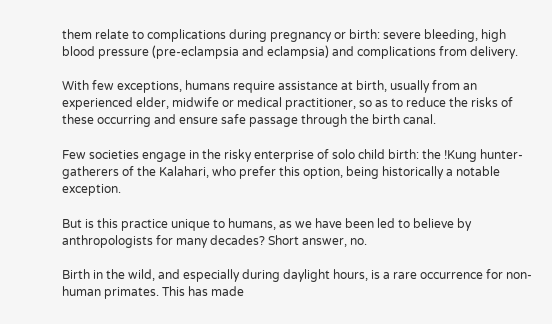them relate to complications during pregnancy or birth: severe bleeding, high blood pressure (pre-eclampsia and eclampsia) and complications from delivery.

With few exceptions, humans require assistance at birth, usually from an experienced elder, midwife or medical practitioner, so as to reduce the risks of these occurring and ensure safe passage through the birth canal.

Few societies engage in the risky enterprise of solo child birth: the !Kung hunter-gatherers of the Kalahari, who prefer this option, being historically a notable exception.

But is this practice unique to humans, as we have been led to believe by anthropologists for many decades? Short answer, no.

Birth in the wild, and especially during daylight hours, is a rare occurrence for non-human primates. This has made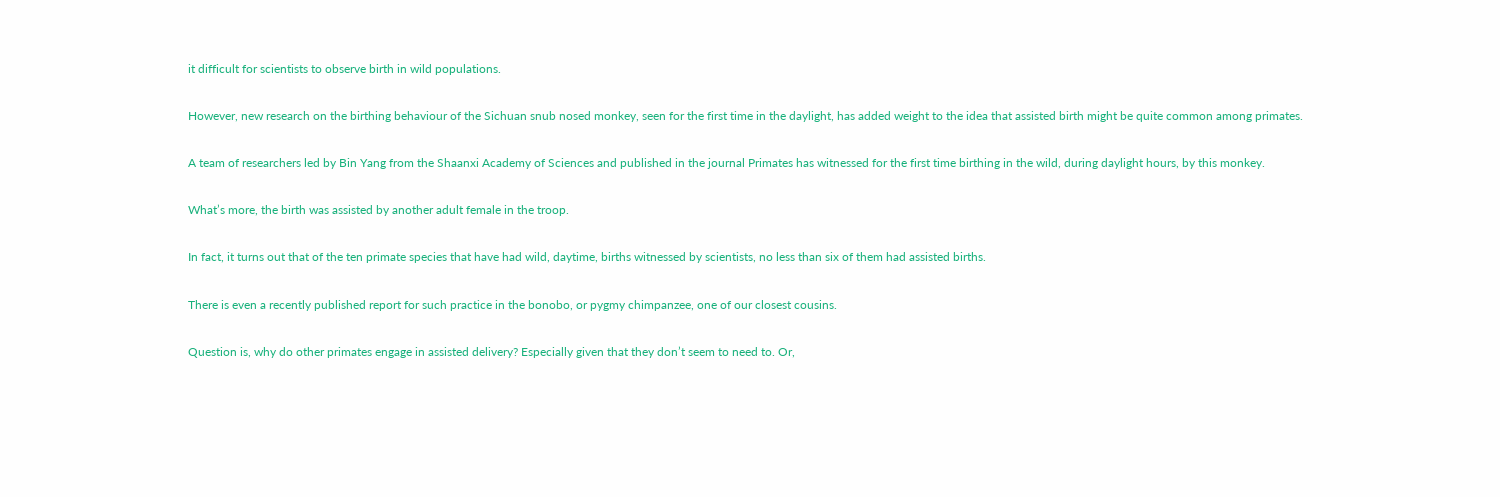it difficult for scientists to observe birth in wild populations.

However, new research on the birthing behaviour of the Sichuan snub nosed monkey, seen for the first time in the daylight, has added weight to the idea that assisted birth might be quite common among primates.

A team of researchers led by Bin Yang from the Shaanxi Academy of Sciences and published in the journal Primates has witnessed for the first time birthing in the wild, during daylight hours, by this monkey.

What’s more, the birth was assisted by another adult female in the troop.

In fact, it turns out that of the ten primate species that have had wild, daytime, births witnessed by scientists, no less than six of them had assisted births.

There is even a recently published report for such practice in the bonobo, or pygmy chimpanzee, one of our closest cousins.

Question is, why do other primates engage in assisted delivery? Especially given that they don’t seem to need to. Or,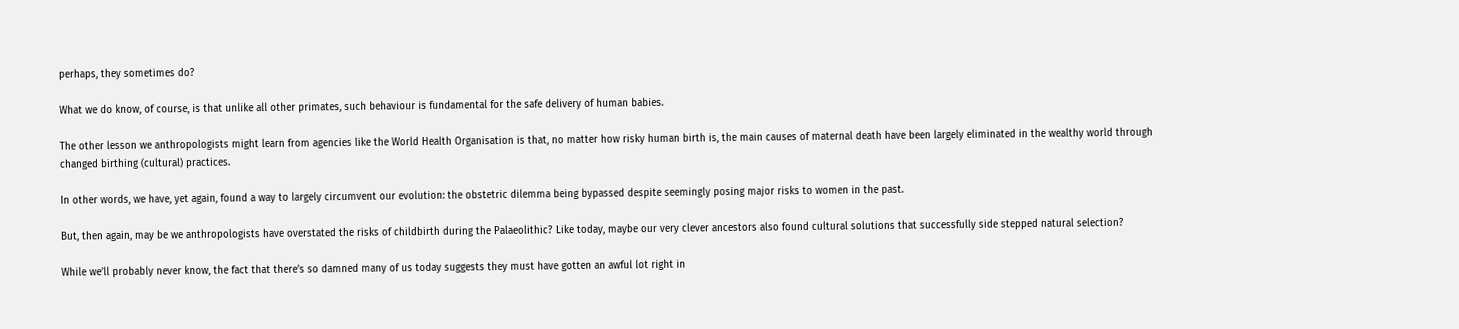perhaps, they sometimes do?

What we do know, of course, is that unlike all other primates, such behaviour is fundamental for the safe delivery of human babies.

The other lesson we anthropologists might learn from agencies like the World Health Organisation is that, no matter how risky human birth is, the main causes of maternal death have been largely eliminated in the wealthy world through changed birthing (cultural) practices.

In other words, we have, yet again, found a way to largely circumvent our evolution: the obstetric dilemma being bypassed despite seemingly posing major risks to women in the past.

But, then again, may be we anthropologists have overstated the risks of childbirth during the Palaeolithic? Like today, maybe our very clever ancestors also found cultural solutions that successfully side stepped natural selection?

While we’ll probably never know, the fact that there’s so damned many of us today suggests they must have gotten an awful lot right in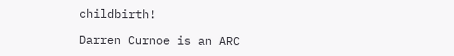childbirth!

Darren Curnoe is an ARC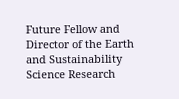Future Fellow and Director of the Earth and Sustainability Science Research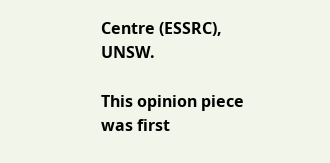Centre (ESSRC), UNSW.

This opinion piece was first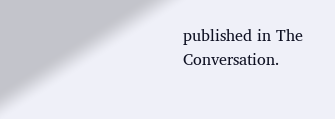published in The Conversation.